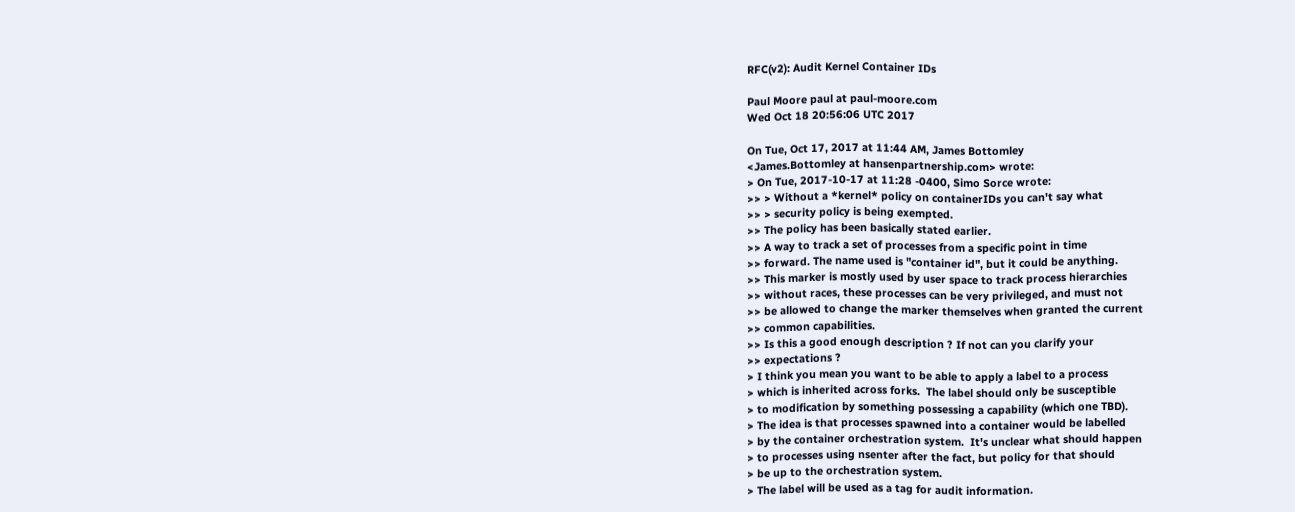RFC(v2): Audit Kernel Container IDs

Paul Moore paul at paul-moore.com
Wed Oct 18 20:56:06 UTC 2017

On Tue, Oct 17, 2017 at 11:44 AM, James Bottomley
<James.Bottomley at hansenpartnership.com> wrote:
> On Tue, 2017-10-17 at 11:28 -0400, Simo Sorce wrote:
>> > Without a *kernel* policy on containerIDs you can't say what
>> > security policy is being exempted.
>> The policy has been basically stated earlier.
>> A way to track a set of processes from a specific point in time
>> forward. The name used is "container id", but it could be anything.
>> This marker is mostly used by user space to track process hierarchies
>> without races, these processes can be very privileged, and must not
>> be allowed to change the marker themselves when granted the current
>> common capabilities.
>> Is this a good enough description ? If not can you clarify your
>> expectations ?
> I think you mean you want to be able to apply a label to a process
> which is inherited across forks.  The label should only be susceptible
> to modification by something possessing a capability (which one TBD).
> The idea is that processes spawned into a container would be labelled
> by the container orchestration system.  It's unclear what should happen
> to processes using nsenter after the fact, but policy for that should
> be up to the orchestration system.
> The label will be used as a tag for audit information.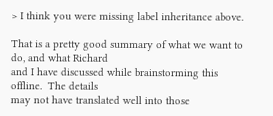> I think you were missing label inheritance above.

That is a pretty good summary of what we want to do, and what Richard
and I have discussed while brainstorming this offline.  The details
may not have translated well into those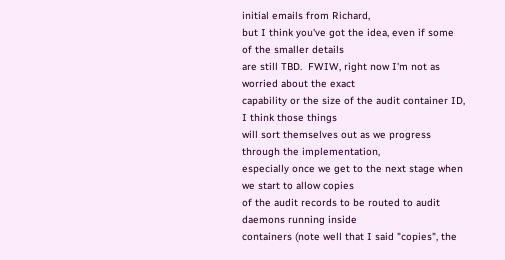initial emails from Richard,
but I think you've got the idea, even if some of the smaller details
are still TBD.  FWIW, right now I'm not as worried about the exact
capability or the size of the audit container ID, I think those things
will sort themselves out as we progress through the implementation,
especially once we get to the next stage when we start to allow copies
of the audit records to be routed to audit daemons running inside
containers (note well that I said "copies", the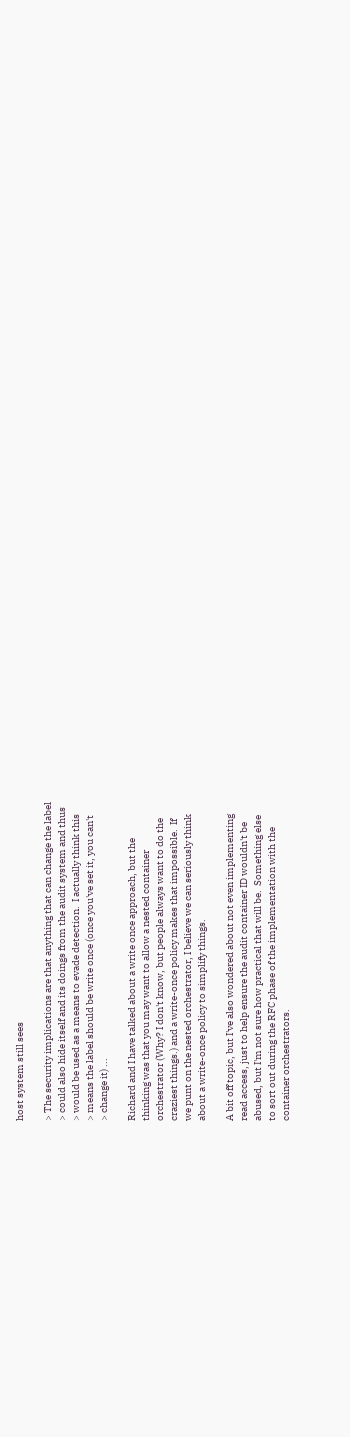host system still sees

> The security implications are that anything that can change the label
> could also hide itself and its doings from the audit system and thus
> would be used as a means to evade detection.  I actually think this
> means the label should be write once (once you've set it, you can't
> change it) ...

Richard and I have talked about a write once approach, but the
thinking was that you may want to allow a nested container
orchestrator (Why? I don't know, but people always want to do the
craziest things.) and a write-once policy makes that impossible.  If
we punt on the nested orchestrator, I believe we can seriously think
about a write-once policy to simplify things.

A bit off topic, but I've also wondered about not even implementing
read access, just to help ensure the audit container ID wouldn't be
abused, but I'm not sure how practical that will be.  Something else
to sort out during the RFC phase of the implementation with the
container orchestrators.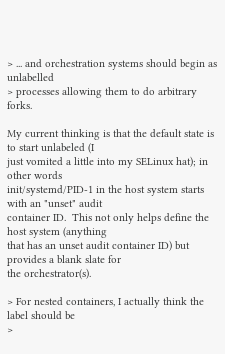> ... and orchestration systems should begin as unlabelled
> processes allowing them to do arbitrary forks.

My current thinking is that the default state is to start unlabeled (I
just vomited a little into my SELinux hat); in other words
init/systemd/PID-1 in the host system starts with an "unset" audit
container ID.  This not only helps define the host system (anything
that has an unset audit container ID) but provides a blank slate for
the orchestrator(s).

> For nested containers, I actually think the label should be
>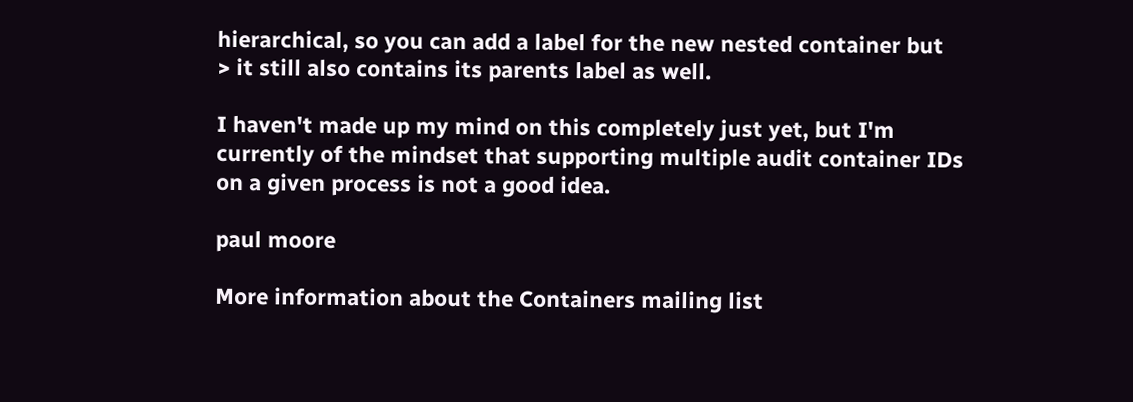hierarchical, so you can add a label for the new nested container but
> it still also contains its parents label as well.

I haven't made up my mind on this completely just yet, but I'm
currently of the mindset that supporting multiple audit container IDs
on a given process is not a good idea.

paul moore

More information about the Containers mailing list